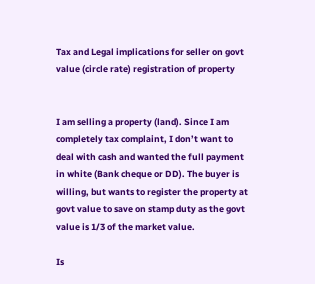Tax and Legal implications for seller on govt value (circle rate) registration of property


I am selling a property (land). Since I am completely tax complaint, I don’t want to deal with cash and wanted the full payment in white (Bank cheque or DD). The buyer is willing, but wants to register the property at govt value to save on stamp duty as the govt value is 1/3 of the market value.

Is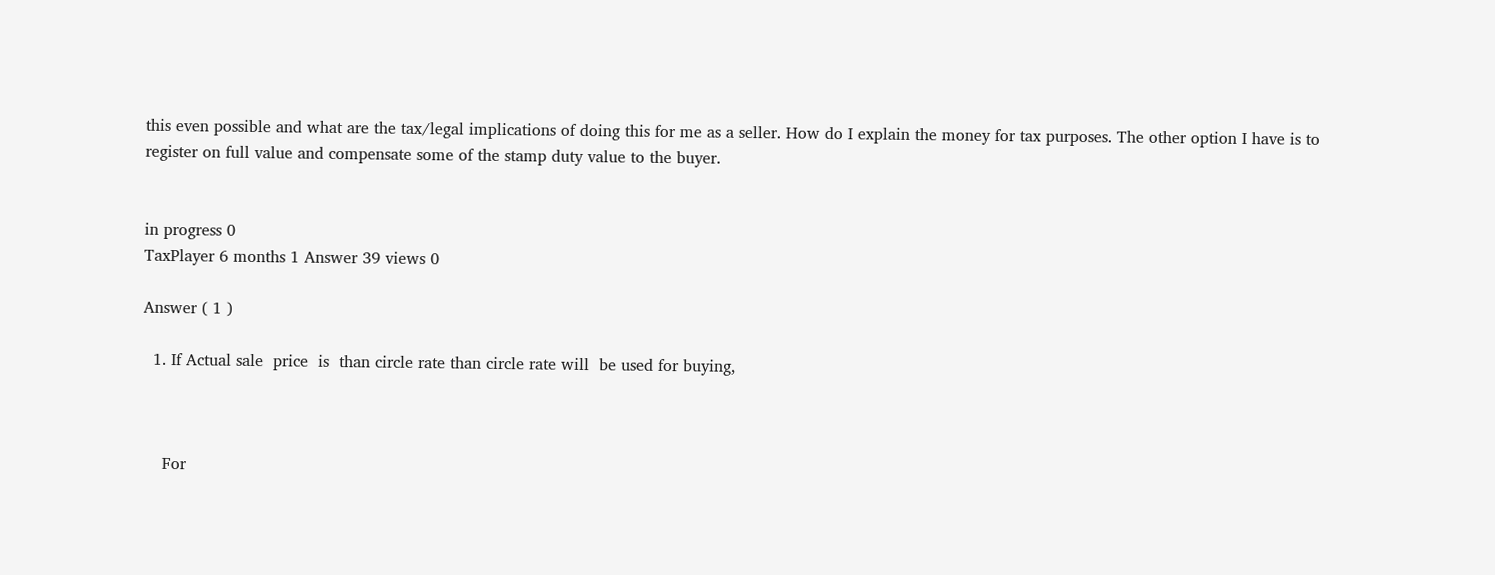this even possible and what are the tax/legal implications of doing this for me as a seller. How do I explain the money for tax purposes. The other option I have is to register on full value and compensate some of the stamp duty value to the buyer.


in progress 0
TaxPlayer 6 months 1 Answer 39 views 0

Answer ( 1 )

  1. If Actual sale  price  is  than circle rate than circle rate will  be used for buying,



    For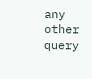any other query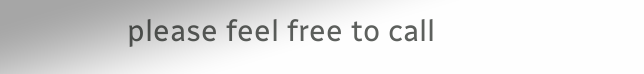please feel free to call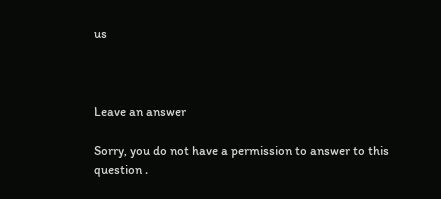us



Leave an answer

Sorry, you do not have a permission to answer to this question .